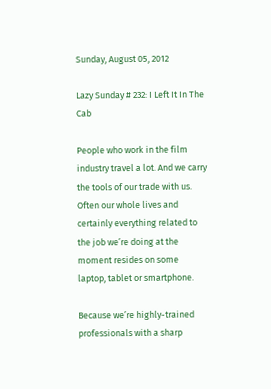Sunday, August 05, 2012

Lazy Sunday # 232: I Left It In The Cab

People who work in the film industry travel a lot. And we carry the tools of our trade with us. Often our whole lives and certainly everything related to the job we’re doing at the moment resides on some laptop, tablet or smartphone.

Because we’re highly-trained professionals with a sharp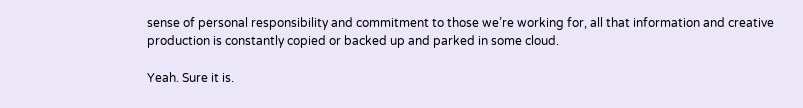sense of personal responsibility and commitment to those we’re working for, all that information and creative production is constantly copied or backed up and parked in some cloud.

Yeah. Sure it is.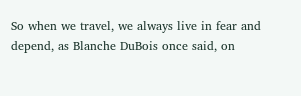So when we travel, we always live in fear and depend, as Blanche DuBois once said, on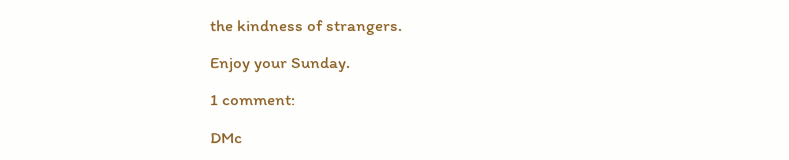the kindness of strangers.

Enjoy your Sunday.

1 comment:

DMc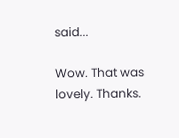said...

Wow. That was lovely. Thanks.